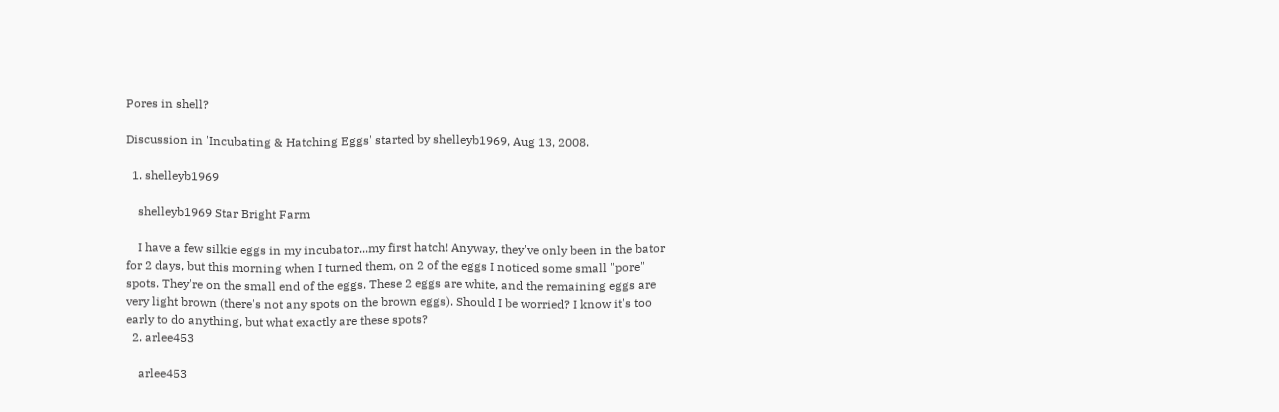Pores in shell?

Discussion in 'Incubating & Hatching Eggs' started by shelleyb1969, Aug 13, 2008.

  1. shelleyb1969

    shelleyb1969 Star Bright Farm

    I have a few silkie eggs in my incubator...my first hatch! Anyway, they've only been in the bator for 2 days, but this morning when I turned them, on 2 of the eggs I noticed some small "pore" spots. They're on the small end of the eggs. These 2 eggs are white, and the remaining eggs are very light brown (there's not any spots on the brown eggs). Should I be worried? I know it's too early to do anything, but what exactly are these spots?
  2. arlee453

    arlee453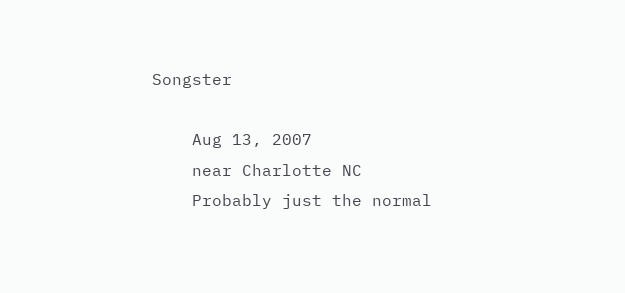Songster

    Aug 13, 2007
    near Charlotte NC
    Probably just the normal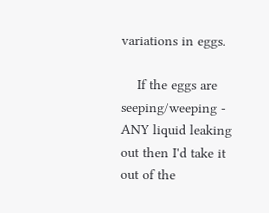variations in eggs.

    If the eggs are seeping/weeping - ANY liquid leaking out then I'd take it out of the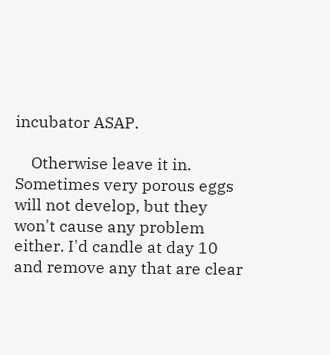incubator ASAP.

    Otherwise leave it in. Sometimes very porous eggs will not develop, but they won't cause any problem either. I'd candle at day 10 and remove any that are clear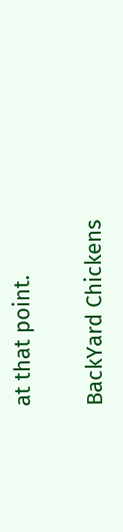at that point.

BackYard Chickens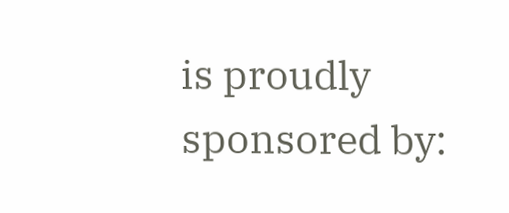is proudly sponsored by: